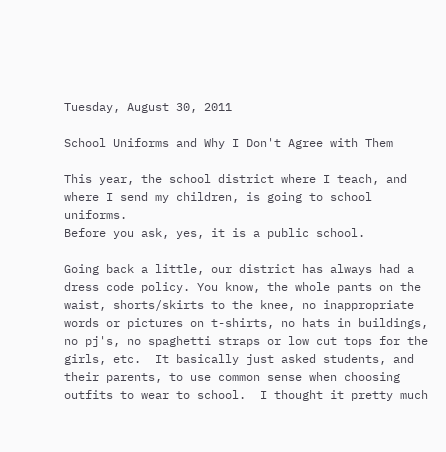Tuesday, August 30, 2011

School Uniforms and Why I Don't Agree with Them

This year, the school district where I teach, and where I send my children, is going to school uniforms.
Before you ask, yes, it is a public school.

Going back a little, our district has always had a dress code policy. You know, the whole pants on the waist, shorts/skirts to the knee, no inappropriate words or pictures on t-shirts, no hats in buildings, no pj's, no spaghetti straps or low cut tops for the girls, etc.  It basically just asked students, and their parents, to use common sense when choosing outfits to wear to school.  I thought it pretty much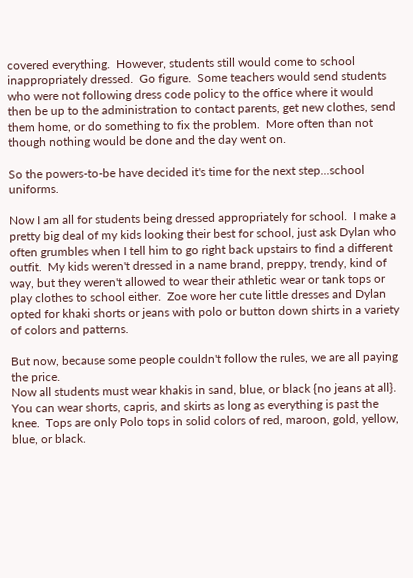covered everything.  However, students still would come to school inappropriately dressed.  Go figure.  Some teachers would send students who were not following dress code policy to the office where it would then be up to the administration to contact parents, get new clothes, send them home, or do something to fix the problem.  More often than not though nothing would be done and the day went on.

So the powers-to-be have decided it's time for the next step...school uniforms.

Now I am all for students being dressed appropriately for school.  I make a pretty big deal of my kids looking their best for school, just ask Dylan who often grumbles when I tell him to go right back upstairs to find a different outfit.  My kids weren't dressed in a name brand, preppy, trendy, kind of way, but they weren't allowed to wear their athletic wear or tank tops or play clothes to school either.  Zoe wore her cute little dresses and Dylan opted for khaki shorts or jeans with polo or button down shirts in a variety of colors and patterns.

But now, because some people couldn't follow the rules, we are all paying the price.
Now all students must wear khakis in sand, blue, or black {no jeans at all}.  You can wear shorts, capris, and skirts as long as everything is past the knee.  Tops are only Polo tops in solid colors of red, maroon, gold, yellow, blue, or black.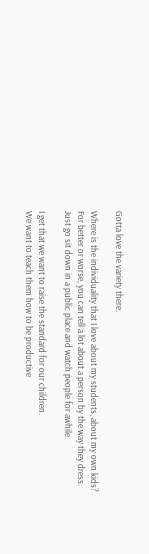Gotta love the variety there.

Where is the individuality that I love about my students, about my own kids?
For better or worse, you can tell a lot about a person by the way they dress.
Just go sit down in a public place and watch people for awhile.

I get that we want to raise the standard for our children.
We want to teach them how to be productive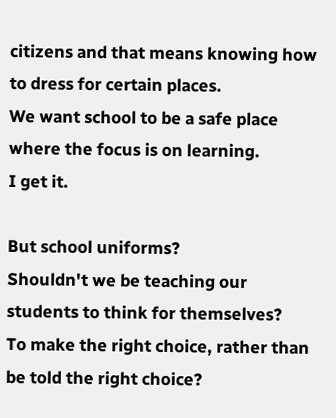citizens and that means knowing how to dress for certain places.
We want school to be a safe place where the focus is on learning.
I get it.

But school uniforms?
Shouldn't we be teaching our students to think for themselves?
To make the right choice, rather than be told the right choice?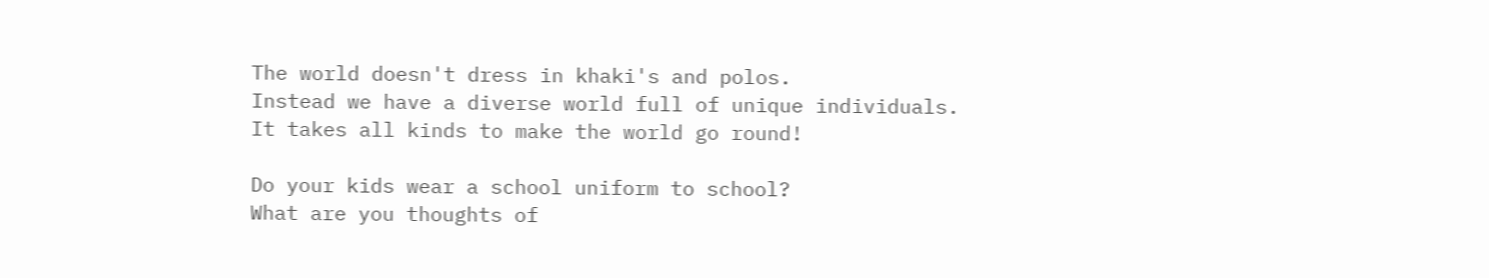The world doesn't dress in khaki's and polos.
Instead we have a diverse world full of unique individuals.
It takes all kinds to make the world go round!

Do your kids wear a school uniform to school?
What are you thoughts of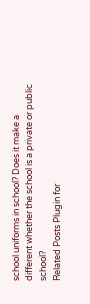school uniforms in school? Does it make a different whether the school is a private or public school?
Related Posts Plugin for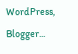WordPress, Blogger...